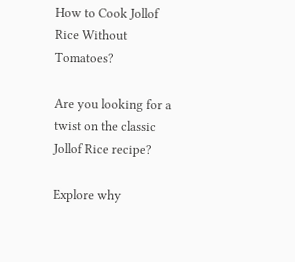How to Cook Jollof Rice Without Tomatoes?

Are you looking for a twist on the classic Jollof Rice recipe?

Explore why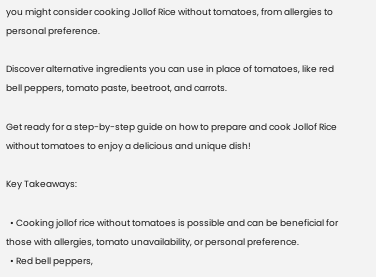you might consider cooking Jollof Rice without tomatoes, from allergies to personal preference.

Discover alternative ingredients you can use in place of tomatoes, like red bell peppers, tomato paste, beetroot, and carrots.

Get ready for a step-by-step guide on how to prepare and cook Jollof Rice without tomatoes to enjoy a delicious and unique dish!

Key Takeaways:

  • Cooking jollof rice without tomatoes is possible and can be beneficial for those with allergies, tomato unavailability, or personal preference.
  • Red bell peppers,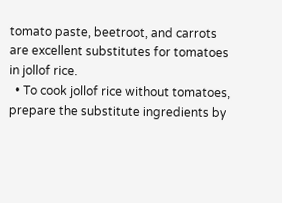tomato paste, beetroot, and carrots are excellent substitutes for tomatoes in jollof rice.
  • To cook jollof rice without tomatoes, prepare the substitute ingredients by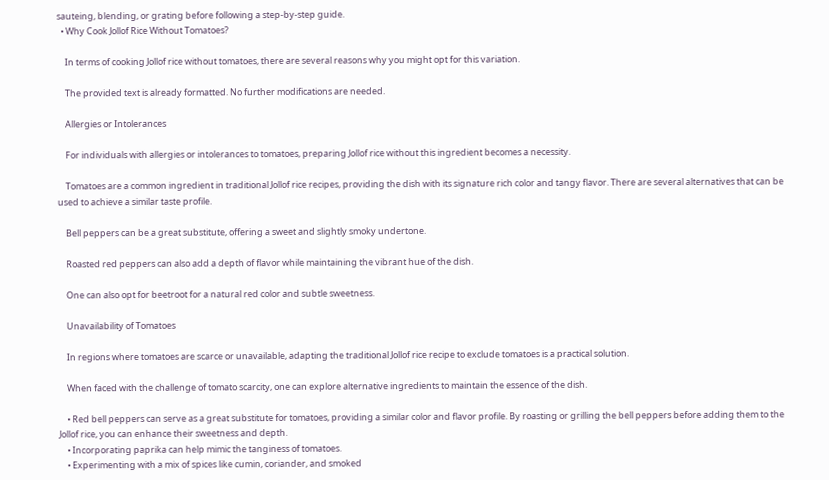sauteing, blending, or grating before following a step-by-step guide.
  • Why Cook Jollof Rice Without Tomatoes?

    In terms of cooking Jollof rice without tomatoes, there are several reasons why you might opt for this variation.

    The provided text is already formatted. No further modifications are needed.

    Allergies or Intolerances

    For individuals with allergies or intolerances to tomatoes, preparing Jollof rice without this ingredient becomes a necessity.

    Tomatoes are a common ingredient in traditional Jollof rice recipes, providing the dish with its signature rich color and tangy flavor. There are several alternatives that can be used to achieve a similar taste profile.

    Bell peppers can be a great substitute, offering a sweet and slightly smoky undertone.

    Roasted red peppers can also add a depth of flavor while maintaining the vibrant hue of the dish.

    One can also opt for beetroot for a natural red color and subtle sweetness.

    Unavailability of Tomatoes

    In regions where tomatoes are scarce or unavailable, adapting the traditional Jollof rice recipe to exclude tomatoes is a practical solution.

    When faced with the challenge of tomato scarcity, one can explore alternative ingredients to maintain the essence of the dish.

    • Red bell peppers can serve as a great substitute for tomatoes, providing a similar color and flavor profile. By roasting or grilling the bell peppers before adding them to the Jollof rice, you can enhance their sweetness and depth.
    • Incorporating paprika can help mimic the tanginess of tomatoes.
    • Experimenting with a mix of spices like cumin, coriander, and smoked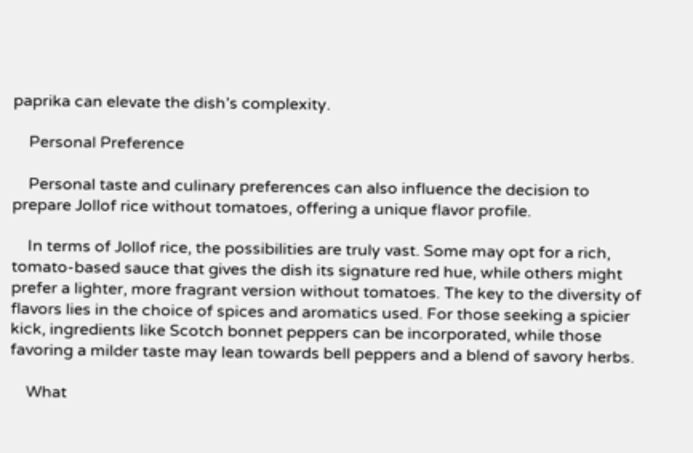paprika can elevate the dish’s complexity.

    Personal Preference

    Personal taste and culinary preferences can also influence the decision to prepare Jollof rice without tomatoes, offering a unique flavor profile.

    In terms of Jollof rice, the possibilities are truly vast. Some may opt for a rich, tomato-based sauce that gives the dish its signature red hue, while others might prefer a lighter, more fragrant version without tomatoes. The key to the diversity of flavors lies in the choice of spices and aromatics used. For those seeking a spicier kick, ingredients like Scotch bonnet peppers can be incorporated, while those favoring a milder taste may lean towards bell peppers and a blend of savory herbs.

    What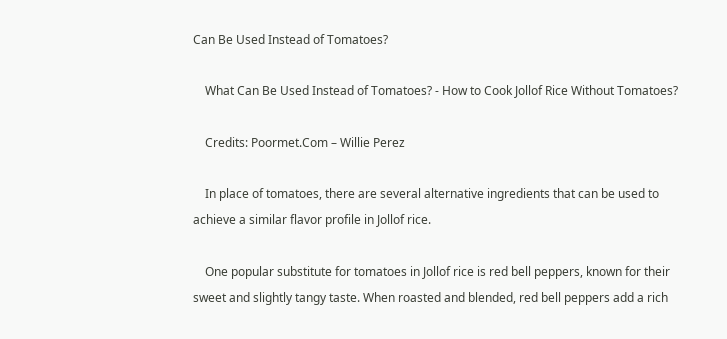Can Be Used Instead of Tomatoes?

    What Can Be Used Instead of Tomatoes? - How to Cook Jollof Rice Without Tomatoes?

    Credits: Poormet.Com – Willie Perez

    In place of tomatoes, there are several alternative ingredients that can be used to achieve a similar flavor profile in Jollof rice.

    One popular substitute for tomatoes in Jollof rice is red bell peppers, known for their sweet and slightly tangy taste. When roasted and blended, red bell peppers add a rich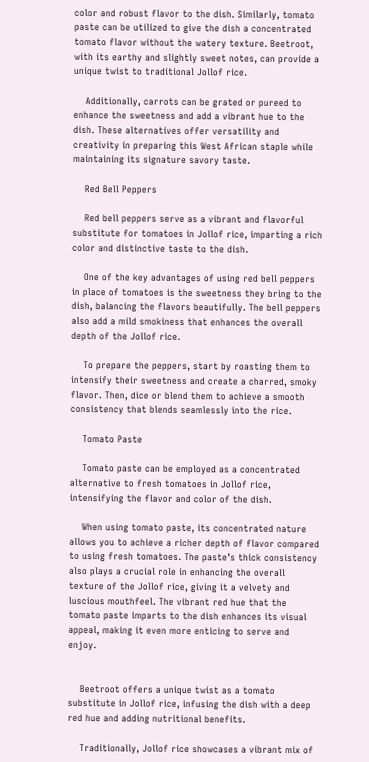color and robust flavor to the dish. Similarly, tomato paste can be utilized to give the dish a concentrated tomato flavor without the watery texture. Beetroot, with its earthy and slightly sweet notes, can provide a unique twist to traditional Jollof rice.

    Additionally, carrots can be grated or pureed to enhance the sweetness and add a vibrant hue to the dish. These alternatives offer versatility and creativity in preparing this West African staple while maintaining its signature savory taste.

    Red Bell Peppers

    Red bell peppers serve as a vibrant and flavorful substitute for tomatoes in Jollof rice, imparting a rich color and distinctive taste to the dish.

    One of the key advantages of using red bell peppers in place of tomatoes is the sweetness they bring to the dish, balancing the flavors beautifully. The bell peppers also add a mild smokiness that enhances the overall depth of the Jollof rice.

    To prepare the peppers, start by roasting them to intensify their sweetness and create a charred, smoky flavor. Then, dice or blend them to achieve a smooth consistency that blends seamlessly into the rice.

    Tomato Paste

    Tomato paste can be employed as a concentrated alternative to fresh tomatoes in Jollof rice, intensifying the flavor and color of the dish.

    When using tomato paste, its concentrated nature allows you to achieve a richer depth of flavor compared to using fresh tomatoes. The paste’s thick consistency also plays a crucial role in enhancing the overall texture of the Jollof rice, giving it a velvety and luscious mouthfeel. The vibrant red hue that the tomato paste imparts to the dish enhances its visual appeal, making it even more enticing to serve and enjoy.


    Beetroot offers a unique twist as a tomato substitute in Jollof rice, infusing the dish with a deep red hue and adding nutritional benefits.

    Traditionally, Jollof rice showcases a vibrant mix of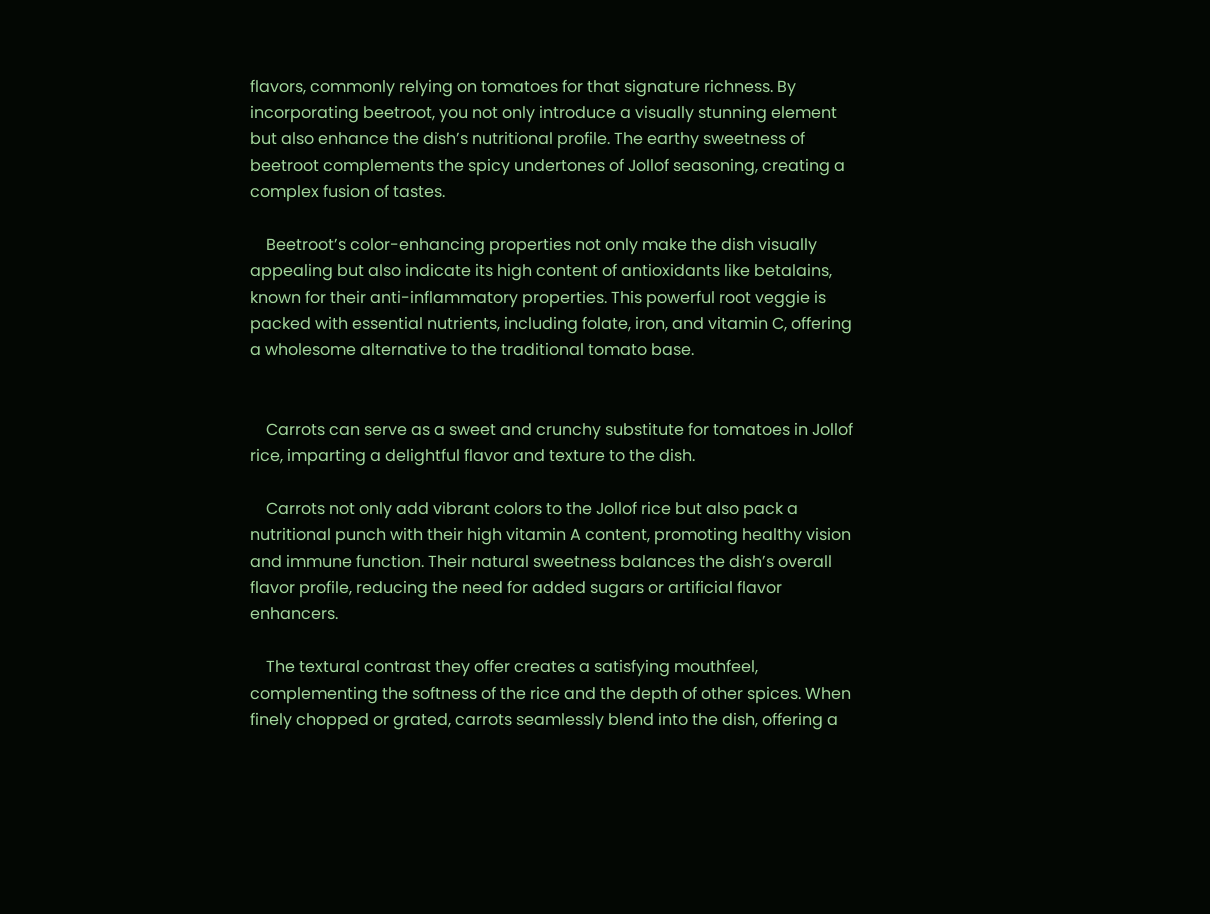flavors, commonly relying on tomatoes for that signature richness. By incorporating beetroot, you not only introduce a visually stunning element but also enhance the dish’s nutritional profile. The earthy sweetness of beetroot complements the spicy undertones of Jollof seasoning, creating a complex fusion of tastes.

    Beetroot’s color-enhancing properties not only make the dish visually appealing but also indicate its high content of antioxidants like betalains, known for their anti-inflammatory properties. This powerful root veggie is packed with essential nutrients, including folate, iron, and vitamin C, offering a wholesome alternative to the traditional tomato base.


    Carrots can serve as a sweet and crunchy substitute for tomatoes in Jollof rice, imparting a delightful flavor and texture to the dish.

    Carrots not only add vibrant colors to the Jollof rice but also pack a nutritional punch with their high vitamin A content, promoting healthy vision and immune function. Their natural sweetness balances the dish’s overall flavor profile, reducing the need for added sugars or artificial flavor enhancers.

    The textural contrast they offer creates a satisfying mouthfeel, complementing the softness of the rice and the depth of other spices. When finely chopped or grated, carrots seamlessly blend into the dish, offering a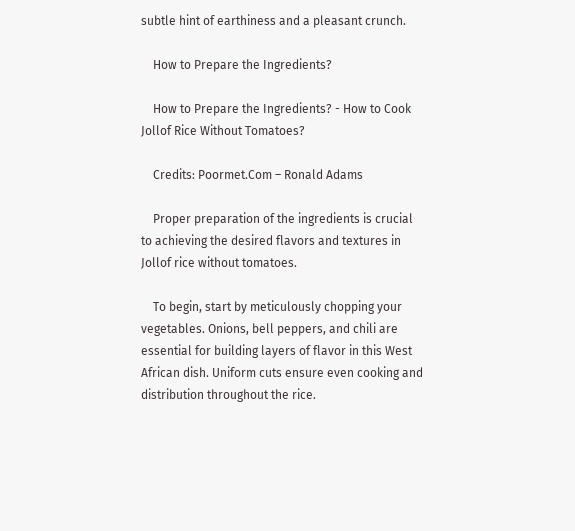subtle hint of earthiness and a pleasant crunch.

    How to Prepare the Ingredients?

    How to Prepare the Ingredients? - How to Cook Jollof Rice Without Tomatoes?

    Credits: Poormet.Com – Ronald Adams

    Proper preparation of the ingredients is crucial to achieving the desired flavors and textures in Jollof rice without tomatoes.

    To begin, start by meticulously chopping your vegetables. Onions, bell peppers, and chili are essential for building layers of flavor in this West African dish. Uniform cuts ensure even cooking and distribution throughout the rice.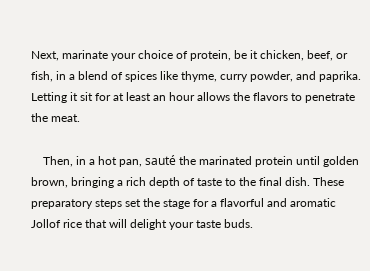Next, marinate your choice of protein, be it chicken, beef, or fish, in a blend of spices like thyme, curry powder, and paprika. Letting it sit for at least an hour allows the flavors to penetrate the meat.

    Then, in a hot pan, sauté the marinated protein until golden brown, bringing a rich depth of taste to the final dish. These preparatory steps set the stage for a flavorful and aromatic Jollof rice that will delight your taste buds.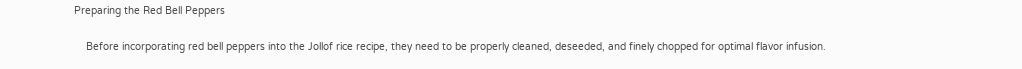Preparing the Red Bell Peppers

    Before incorporating red bell peppers into the Jollof rice recipe, they need to be properly cleaned, deseeded, and finely chopped for optimal flavor infusion.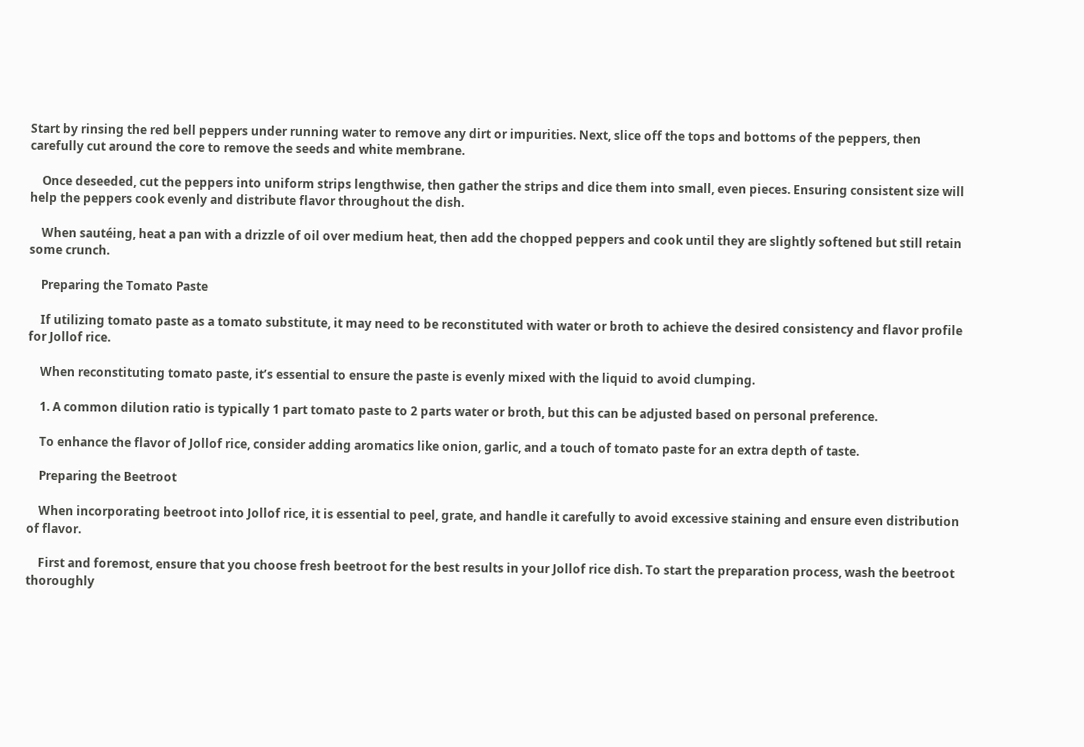Start by rinsing the red bell peppers under running water to remove any dirt or impurities. Next, slice off the tops and bottoms of the peppers, then carefully cut around the core to remove the seeds and white membrane.

    Once deseeded, cut the peppers into uniform strips lengthwise, then gather the strips and dice them into small, even pieces. Ensuring consistent size will help the peppers cook evenly and distribute flavor throughout the dish.

    When sautéing, heat a pan with a drizzle of oil over medium heat, then add the chopped peppers and cook until they are slightly softened but still retain some crunch.

    Preparing the Tomato Paste

    If utilizing tomato paste as a tomato substitute, it may need to be reconstituted with water or broth to achieve the desired consistency and flavor profile for Jollof rice.

    When reconstituting tomato paste, it’s essential to ensure the paste is evenly mixed with the liquid to avoid clumping.

    1. A common dilution ratio is typically 1 part tomato paste to 2 parts water or broth, but this can be adjusted based on personal preference.

    To enhance the flavor of Jollof rice, consider adding aromatics like onion, garlic, and a touch of tomato paste for an extra depth of taste.

    Preparing the Beetroot

    When incorporating beetroot into Jollof rice, it is essential to peel, grate, and handle it carefully to avoid excessive staining and ensure even distribution of flavor.

    First and foremost, ensure that you choose fresh beetroot for the best results in your Jollof rice dish. To start the preparation process, wash the beetroot thoroughly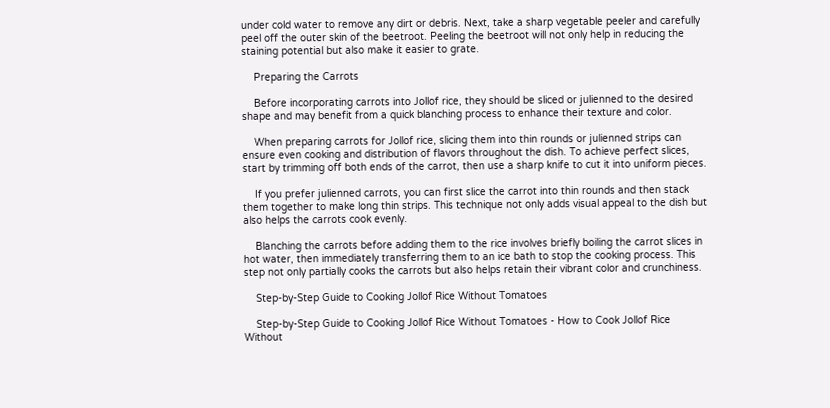under cold water to remove any dirt or debris. Next, take a sharp vegetable peeler and carefully peel off the outer skin of the beetroot. Peeling the beetroot will not only help in reducing the staining potential but also make it easier to grate.

    Preparing the Carrots

    Before incorporating carrots into Jollof rice, they should be sliced or julienned to the desired shape and may benefit from a quick blanching process to enhance their texture and color.

    When preparing carrots for Jollof rice, slicing them into thin rounds or julienned strips can ensure even cooking and distribution of flavors throughout the dish. To achieve perfect slices, start by trimming off both ends of the carrot, then use a sharp knife to cut it into uniform pieces.

    If you prefer julienned carrots, you can first slice the carrot into thin rounds and then stack them together to make long thin strips. This technique not only adds visual appeal to the dish but also helps the carrots cook evenly.

    Blanching the carrots before adding them to the rice involves briefly boiling the carrot slices in hot water, then immediately transferring them to an ice bath to stop the cooking process. This step not only partially cooks the carrots but also helps retain their vibrant color and crunchiness.

    Step-by-Step Guide to Cooking Jollof Rice Without Tomatoes

    Step-by-Step Guide to Cooking Jollof Rice Without Tomatoes - How to Cook Jollof Rice Without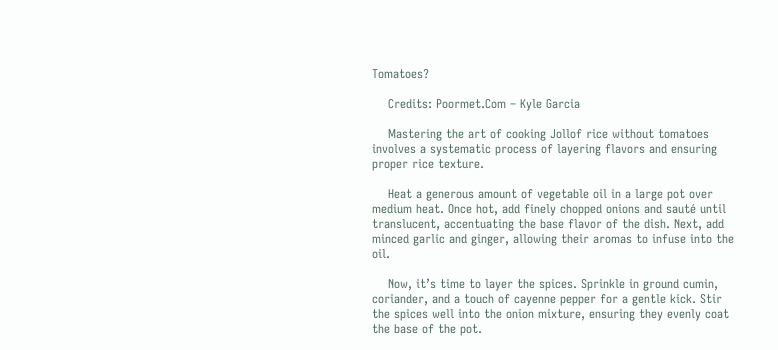Tomatoes?

    Credits: Poormet.Com – Kyle Garcia

    Mastering the art of cooking Jollof rice without tomatoes involves a systematic process of layering flavors and ensuring proper rice texture.

    Heat a generous amount of vegetable oil in a large pot over medium heat. Once hot, add finely chopped onions and sauté until translucent, accentuating the base flavor of the dish. Next, add minced garlic and ginger, allowing their aromas to infuse into the oil.

    Now, it’s time to layer the spices. Sprinkle in ground cumin, coriander, and a touch of cayenne pepper for a gentle kick. Stir the spices well into the onion mixture, ensuring they evenly coat the base of the pot.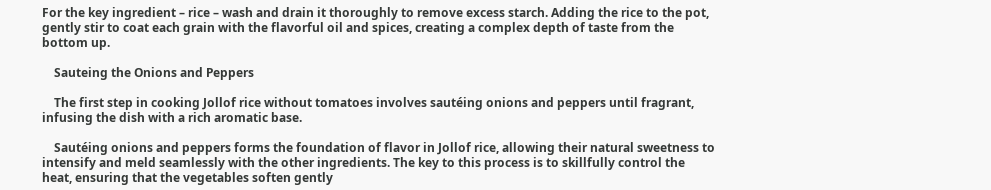For the key ingredient – rice – wash and drain it thoroughly to remove excess starch. Adding the rice to the pot, gently stir to coat each grain with the flavorful oil and spices, creating a complex depth of taste from the bottom up.

    Sauteing the Onions and Peppers

    The first step in cooking Jollof rice without tomatoes involves sautéing onions and peppers until fragrant, infusing the dish with a rich aromatic base.

    Sautéing onions and peppers forms the foundation of flavor in Jollof rice, allowing their natural sweetness to intensify and meld seamlessly with the other ingredients. The key to this process is to skillfully control the heat, ensuring that the vegetables soften gently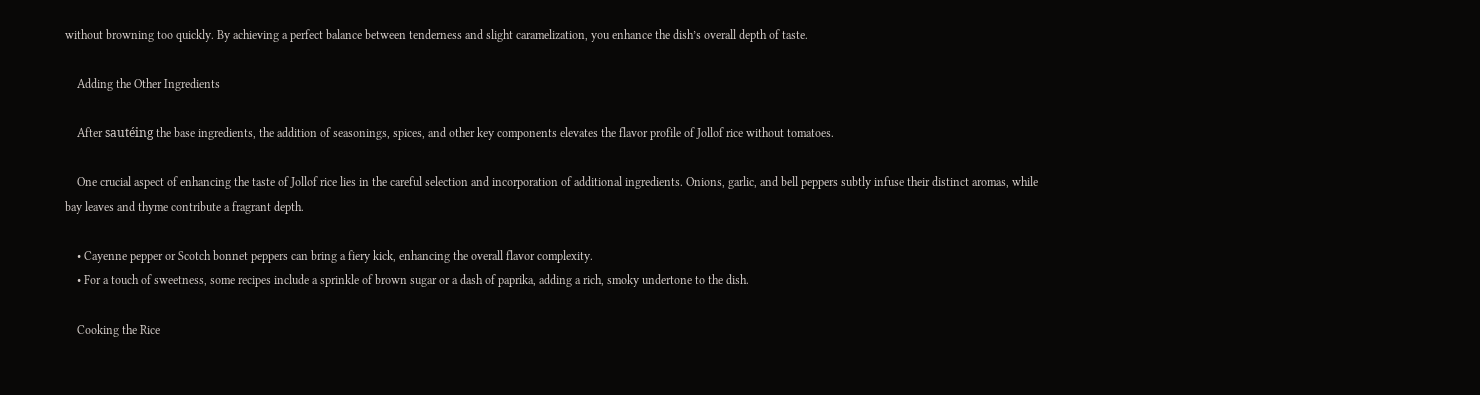without browning too quickly. By achieving a perfect balance between tenderness and slight caramelization, you enhance the dish’s overall depth of taste.

    Adding the Other Ingredients

    After sautéing the base ingredients, the addition of seasonings, spices, and other key components elevates the flavor profile of Jollof rice without tomatoes.

    One crucial aspect of enhancing the taste of Jollof rice lies in the careful selection and incorporation of additional ingredients. Onions, garlic, and bell peppers subtly infuse their distinct aromas, while bay leaves and thyme contribute a fragrant depth.

    • Cayenne pepper or Scotch bonnet peppers can bring a fiery kick, enhancing the overall flavor complexity.
    • For a touch of sweetness, some recipes include a sprinkle of brown sugar or a dash of paprika, adding a rich, smoky undertone to the dish.

    Cooking the Rice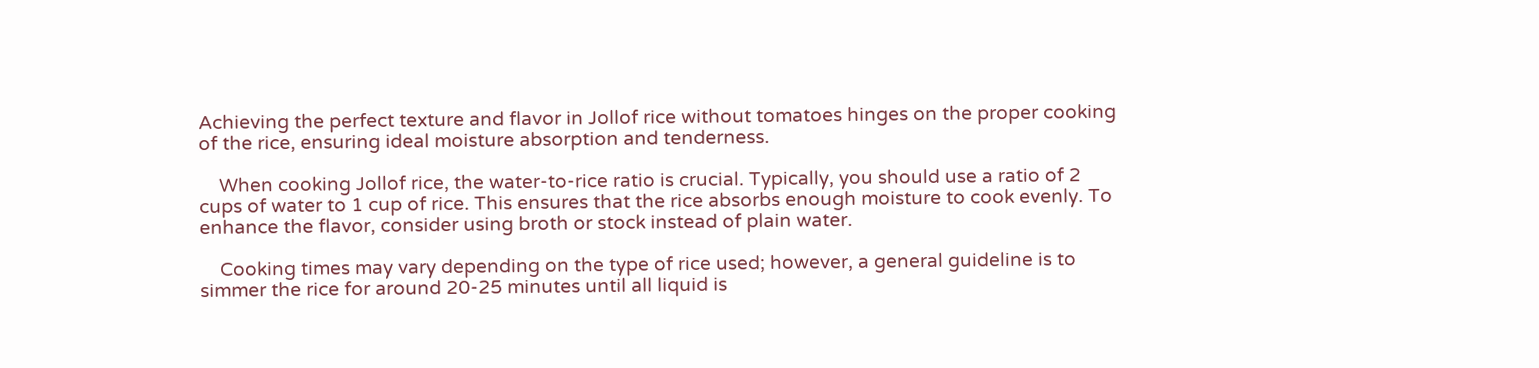Achieving the perfect texture and flavor in Jollof rice without tomatoes hinges on the proper cooking of the rice, ensuring ideal moisture absorption and tenderness.

    When cooking Jollof rice, the water-to-rice ratio is crucial. Typically, you should use a ratio of 2 cups of water to 1 cup of rice. This ensures that the rice absorbs enough moisture to cook evenly. To enhance the flavor, consider using broth or stock instead of plain water.

    Cooking times may vary depending on the type of rice used; however, a general guideline is to simmer the rice for around 20-25 minutes until all liquid is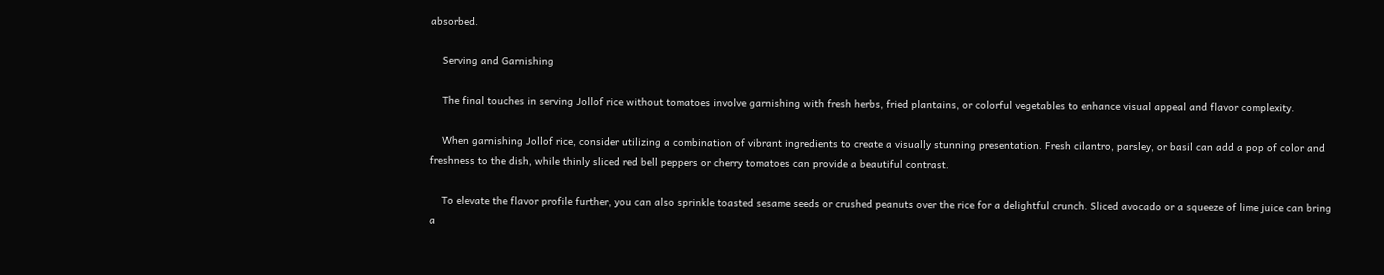absorbed.

    Serving and Garnishing

    The final touches in serving Jollof rice without tomatoes involve garnishing with fresh herbs, fried plantains, or colorful vegetables to enhance visual appeal and flavor complexity.

    When garnishing Jollof rice, consider utilizing a combination of vibrant ingredients to create a visually stunning presentation. Fresh cilantro, parsley, or basil can add a pop of color and freshness to the dish, while thinly sliced red bell peppers or cherry tomatoes can provide a beautiful contrast.

    To elevate the flavor profile further, you can also sprinkle toasted sesame seeds or crushed peanuts over the rice for a delightful crunch. Sliced avocado or a squeeze of lime juice can bring a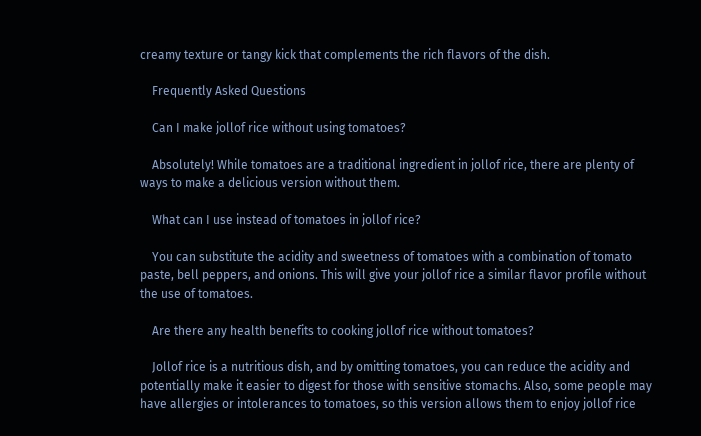creamy texture or tangy kick that complements the rich flavors of the dish.

    Frequently Asked Questions

    Can I make jollof rice without using tomatoes?

    Absolutely! While tomatoes are a traditional ingredient in jollof rice, there are plenty of ways to make a delicious version without them.

    What can I use instead of tomatoes in jollof rice?

    You can substitute the acidity and sweetness of tomatoes with a combination of tomato paste, bell peppers, and onions. This will give your jollof rice a similar flavor profile without the use of tomatoes.

    Are there any health benefits to cooking jollof rice without tomatoes?

    Jollof rice is a nutritious dish, and by omitting tomatoes, you can reduce the acidity and potentially make it easier to digest for those with sensitive stomachs. Also, some people may have allergies or intolerances to tomatoes, so this version allows them to enjoy jollof rice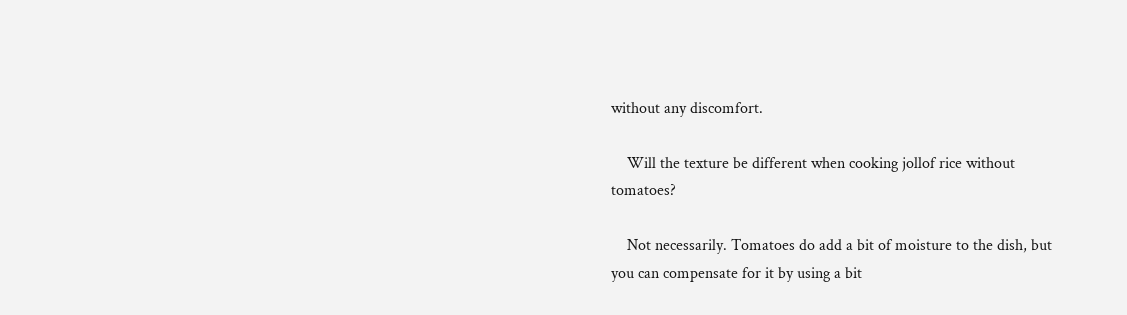without any discomfort.

    Will the texture be different when cooking jollof rice without tomatoes?

    Not necessarily. Tomatoes do add a bit of moisture to the dish, but you can compensate for it by using a bit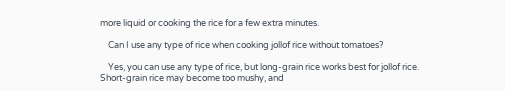more liquid or cooking the rice for a few extra minutes.

    Can I use any type of rice when cooking jollof rice without tomatoes?

    Yes, you can use any type of rice, but long-grain rice works best for jollof rice. Short-grain rice may become too mushy, and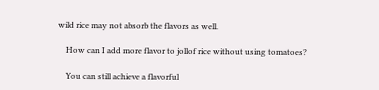wild rice may not absorb the flavors as well.

    How can I add more flavor to jollof rice without using tomatoes?

    You can still achieve a flavorful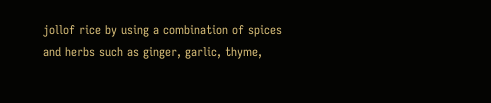jollof rice by using a combination of spices and herbs such as ginger, garlic, thyme,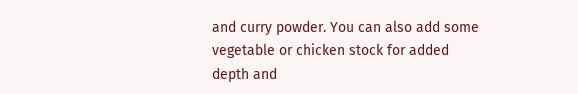and curry powder. You can also add some vegetable or chicken stock for added depth and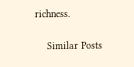richness.

    Similar Posts